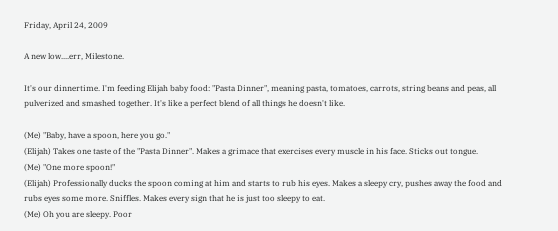Friday, April 24, 2009

A new low....err, Milestone.

It's our dinnertime. I'm feeding Elijah baby food: "Pasta Dinner", meaning pasta, tomatoes, carrots, string beans and peas, all pulverized and smashed together. It's like a perfect blend of all things he doesn't like.

(Me) "Baby, have a spoon, here you go."
(Elijah) Takes one taste of the "Pasta Dinner". Makes a grimace that exercises every muscle in his face. Sticks out tongue.
(Me) "One more spoon!"
(Elijah) Professionally ducks the spoon coming at him and starts to rub his eyes. Makes a sleepy cry, pushes away the food and rubs eyes some more. Sniffles. Makes every sign that he is just too sleepy to eat.
(Me) Oh you are sleepy. Poor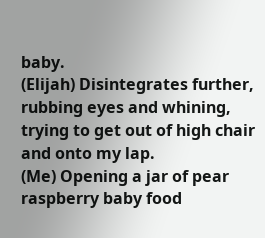baby.
(Elijah) Disintegrates further, rubbing eyes and whining, trying to get out of high chair and onto my lap.
(Me) Opening a jar of pear raspberry baby food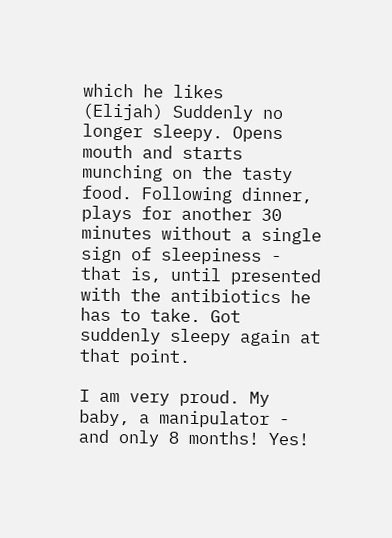which he likes
(Elijah) Suddenly no longer sleepy. Opens mouth and starts munching on the tasty food. Following dinner, plays for another 30 minutes without a single sign of sleepiness - that is, until presented with the antibiotics he has to take. Got suddenly sleepy again at that point.

I am very proud. My baby, a manipulator - and only 8 months! Yes!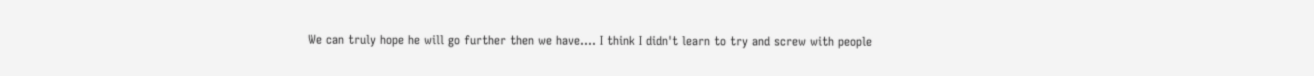We can truly hope he will go further then we have.... I think I didn't learn to try and screw with people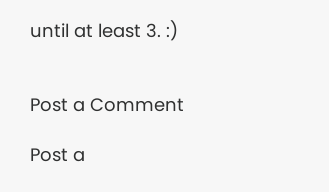until at least 3. :)


Post a Comment

Post a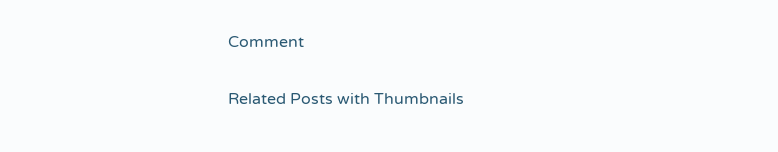Comment

Related Posts with Thumbnails